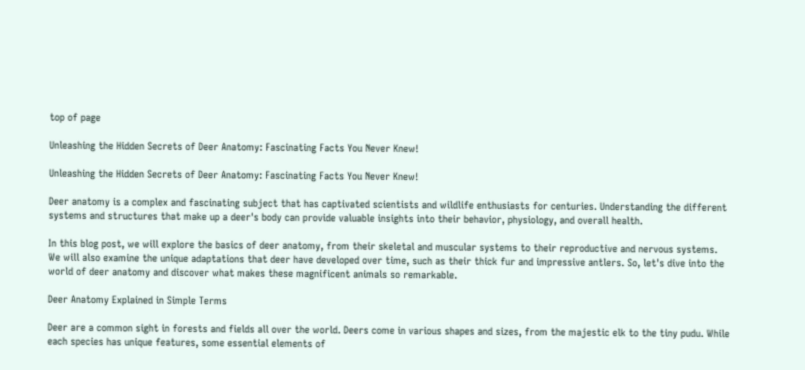top of page

Unleashing the Hidden Secrets of Deer Anatomy: Fascinating Facts You Never Knew!

Unleashing the Hidden Secrets of Deer Anatomy: Fascinating Facts You Never Knew!

Deer anatomy is a complex and fascinating subject that has captivated scientists and wildlife enthusiasts for centuries. Understanding the different systems and structures that make up a deer's body can provide valuable insights into their behavior, physiology, and overall health.

In this blog post, we will explore the basics of deer anatomy, from their skeletal and muscular systems to their reproductive and nervous systems. We will also examine the unique adaptations that deer have developed over time, such as their thick fur and impressive antlers. So, let's dive into the world of deer anatomy and discover what makes these magnificent animals so remarkable.

Deer Anatomy Explained in Simple Terms

Deer are a common sight in forests and fields all over the world. Deers come in various shapes and sizes, from the majestic elk to the tiny pudu. While each species has unique features, some essential elements of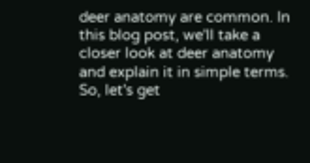deer anatomy are common. In this blog post, we'll take a closer look at deer anatomy and explain it in simple terms. So, let's get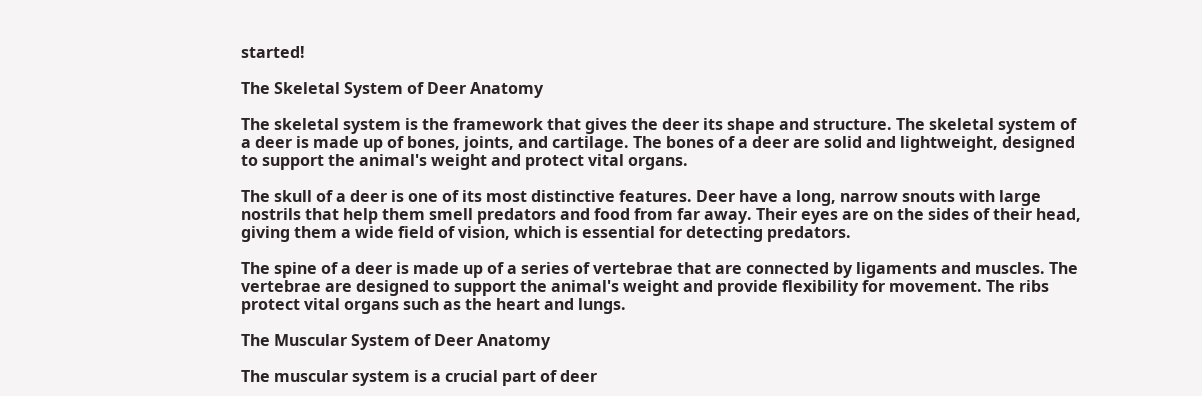started!

The Skeletal System of Deer Anatomy

The skeletal system is the framework that gives the deer its shape and structure. The skeletal system of a deer is made up of bones, joints, and cartilage. The bones of a deer are solid and lightweight, designed to support the animal's weight and protect vital organs.

The skull of a deer is one of its most distinctive features. Deer have a long, narrow snouts with large nostrils that help them smell predators and food from far away. Their eyes are on the sides of their head, giving them a wide field of vision, which is essential for detecting predators.

The spine of a deer is made up of a series of vertebrae that are connected by ligaments and muscles. The vertebrae are designed to support the animal's weight and provide flexibility for movement. The ribs protect vital organs such as the heart and lungs.

The Muscular System of Deer Anatomy

The muscular system is a crucial part of deer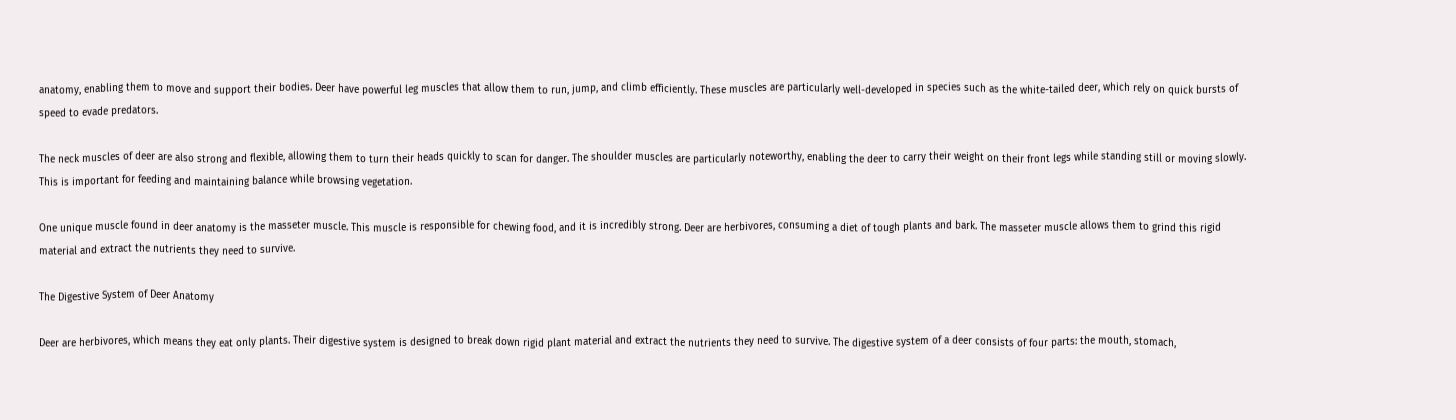anatomy, enabling them to move and support their bodies. Deer have powerful leg muscles that allow them to run, jump, and climb efficiently. These muscles are particularly well-developed in species such as the white-tailed deer, which rely on quick bursts of speed to evade predators.

The neck muscles of deer are also strong and flexible, allowing them to turn their heads quickly to scan for danger. The shoulder muscles are particularly noteworthy, enabling the deer to carry their weight on their front legs while standing still or moving slowly. This is important for feeding and maintaining balance while browsing vegetation.

One unique muscle found in deer anatomy is the masseter muscle. This muscle is responsible for chewing food, and it is incredibly strong. Deer are herbivores, consuming a diet of tough plants and bark. The masseter muscle allows them to grind this rigid material and extract the nutrients they need to survive.

The Digestive System of Deer Anatomy

Deer are herbivores, which means they eat only plants. Their digestive system is designed to break down rigid plant material and extract the nutrients they need to survive. The digestive system of a deer consists of four parts: the mouth, stomach,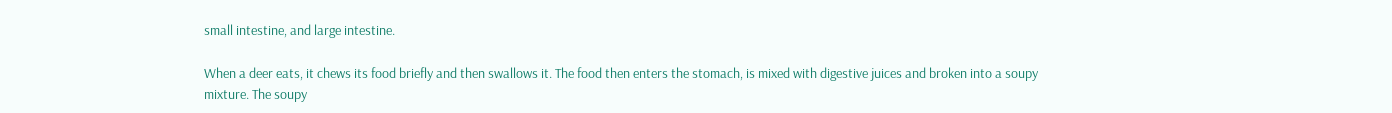small intestine, and large intestine.

When a deer eats, it chews its food briefly and then swallows it. The food then enters the stomach, is mixed with digestive juices and broken into a soupy mixture. The soupy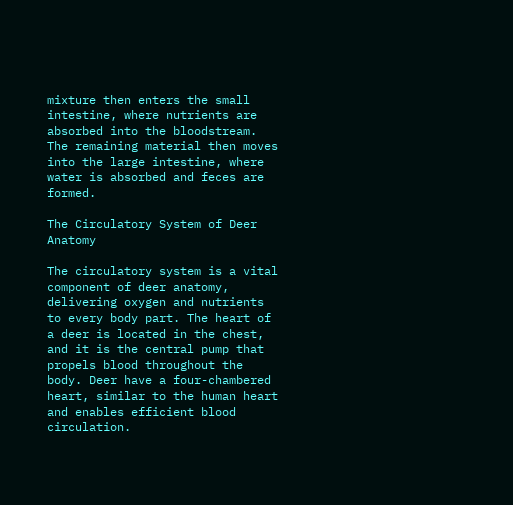mixture then enters the small intestine, where nutrients are absorbed into the bloodstream. The remaining material then moves into the large intestine, where water is absorbed and feces are formed.

The Circulatory System of Deer Anatomy

The circulatory system is a vital component of deer anatomy, delivering oxygen and nutrients to every body part. The heart of a deer is located in the chest, and it is the central pump that propels blood throughout the body. Deer have a four-chambered heart, similar to the human heart and enables efficient blood circulation.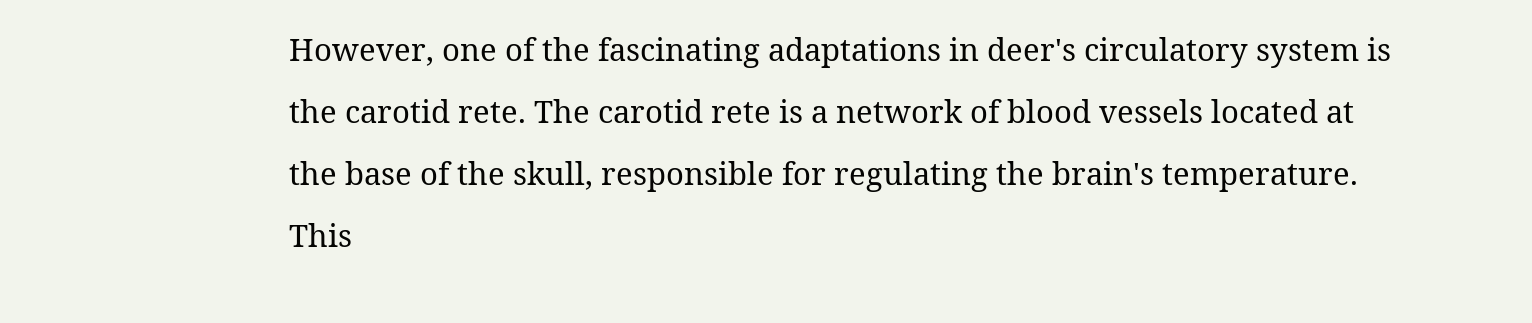However, one of the fascinating adaptations in deer's circulatory system is the carotid rete. The carotid rete is a network of blood vessels located at the base of the skull, responsible for regulating the brain's temperature. This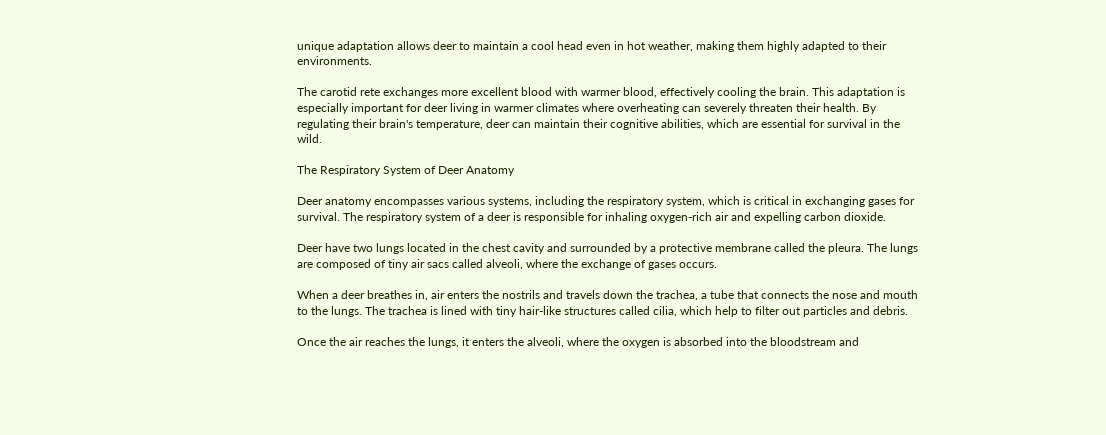unique adaptation allows deer to maintain a cool head even in hot weather, making them highly adapted to their environments.

The carotid rete exchanges more excellent blood with warmer blood, effectively cooling the brain. This adaptation is especially important for deer living in warmer climates where overheating can severely threaten their health. By regulating their brain's temperature, deer can maintain their cognitive abilities, which are essential for survival in the wild.

The Respiratory System of Deer Anatomy

Deer anatomy encompasses various systems, including the respiratory system, which is critical in exchanging gases for survival. The respiratory system of a deer is responsible for inhaling oxygen-rich air and expelling carbon dioxide.

Deer have two lungs located in the chest cavity and surrounded by a protective membrane called the pleura. The lungs are composed of tiny air sacs called alveoli, where the exchange of gases occurs.

When a deer breathes in, air enters the nostrils and travels down the trachea, a tube that connects the nose and mouth to the lungs. The trachea is lined with tiny hair-like structures called cilia, which help to filter out particles and debris.

Once the air reaches the lungs, it enters the alveoli, where the oxygen is absorbed into the bloodstream and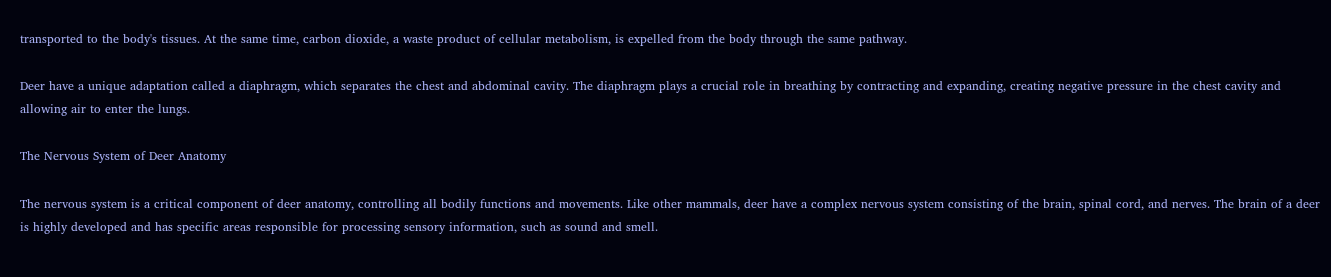transported to the body's tissues. At the same time, carbon dioxide, a waste product of cellular metabolism, is expelled from the body through the same pathway.

Deer have a unique adaptation called a diaphragm, which separates the chest and abdominal cavity. The diaphragm plays a crucial role in breathing by contracting and expanding, creating negative pressure in the chest cavity and allowing air to enter the lungs.

The Nervous System of Deer Anatomy

The nervous system is a critical component of deer anatomy, controlling all bodily functions and movements. Like other mammals, deer have a complex nervous system consisting of the brain, spinal cord, and nerves. The brain of a deer is highly developed and has specific areas responsible for processing sensory information, such as sound and smell.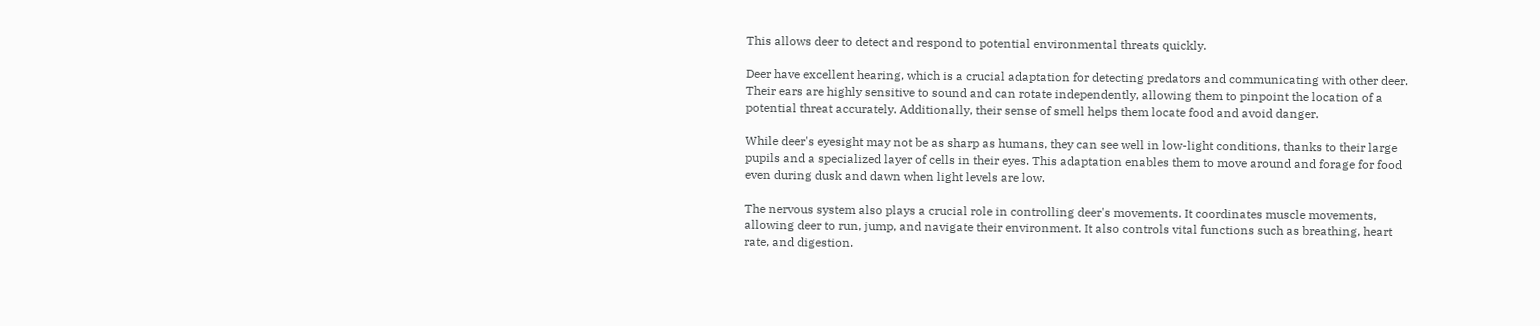This allows deer to detect and respond to potential environmental threats quickly.

Deer have excellent hearing, which is a crucial adaptation for detecting predators and communicating with other deer. Their ears are highly sensitive to sound and can rotate independently, allowing them to pinpoint the location of a potential threat accurately. Additionally, their sense of smell helps them locate food and avoid danger.

While deer's eyesight may not be as sharp as humans, they can see well in low-light conditions, thanks to their large pupils and a specialized layer of cells in their eyes. This adaptation enables them to move around and forage for food even during dusk and dawn when light levels are low.

The nervous system also plays a crucial role in controlling deer's movements. It coordinates muscle movements, allowing deer to run, jump, and navigate their environment. It also controls vital functions such as breathing, heart rate, and digestion.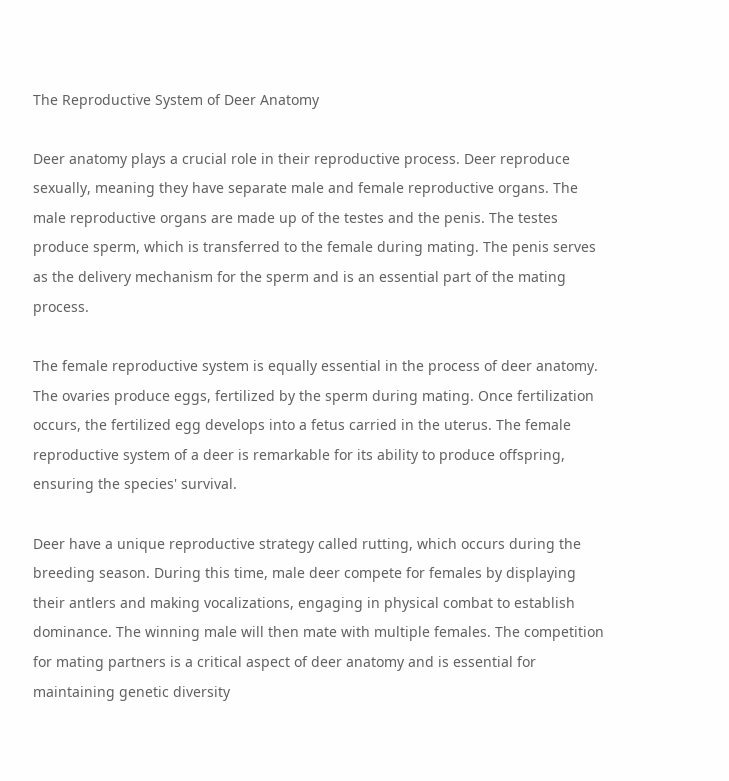The Reproductive System of Deer Anatomy

Deer anatomy plays a crucial role in their reproductive process. Deer reproduce sexually, meaning they have separate male and female reproductive organs. The male reproductive organs are made up of the testes and the penis. The testes produce sperm, which is transferred to the female during mating. The penis serves as the delivery mechanism for the sperm and is an essential part of the mating process.

The female reproductive system is equally essential in the process of deer anatomy. The ovaries produce eggs, fertilized by the sperm during mating. Once fertilization occurs, the fertilized egg develops into a fetus carried in the uterus. The female reproductive system of a deer is remarkable for its ability to produce offspring, ensuring the species' survival.

Deer have a unique reproductive strategy called rutting, which occurs during the breeding season. During this time, male deer compete for females by displaying their antlers and making vocalizations, engaging in physical combat to establish dominance. The winning male will then mate with multiple females. The competition for mating partners is a critical aspect of deer anatomy and is essential for maintaining genetic diversity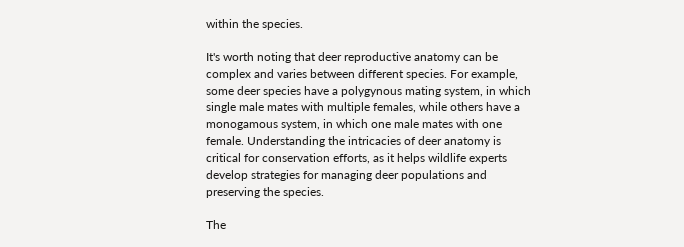within the species.

It's worth noting that deer reproductive anatomy can be complex and varies between different species. For example, some deer species have a polygynous mating system, in which single male mates with multiple females, while others have a monogamous system, in which one male mates with one female. Understanding the intricacies of deer anatomy is critical for conservation efforts, as it helps wildlife experts develop strategies for managing deer populations and preserving the species.

The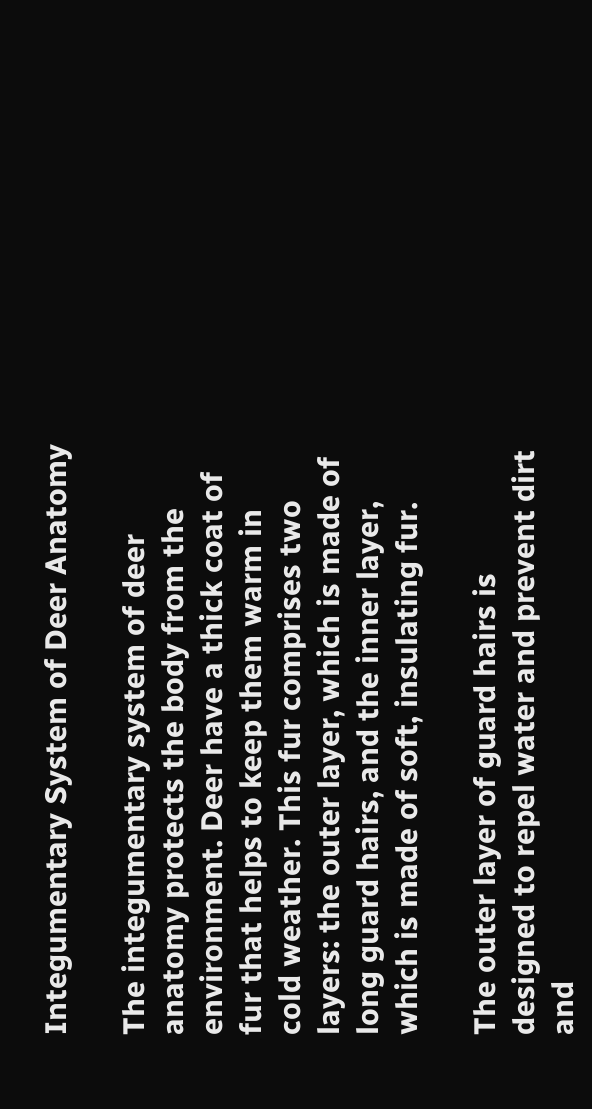Integumentary System of Deer Anatomy

The integumentary system of deer anatomy protects the body from the environment. Deer have a thick coat of fur that helps to keep them warm in cold weather. This fur comprises two layers: the outer layer, which is made of long guard hairs, and the inner layer, which is made of soft, insulating fur.

The outer layer of guard hairs is designed to repel water and prevent dirt and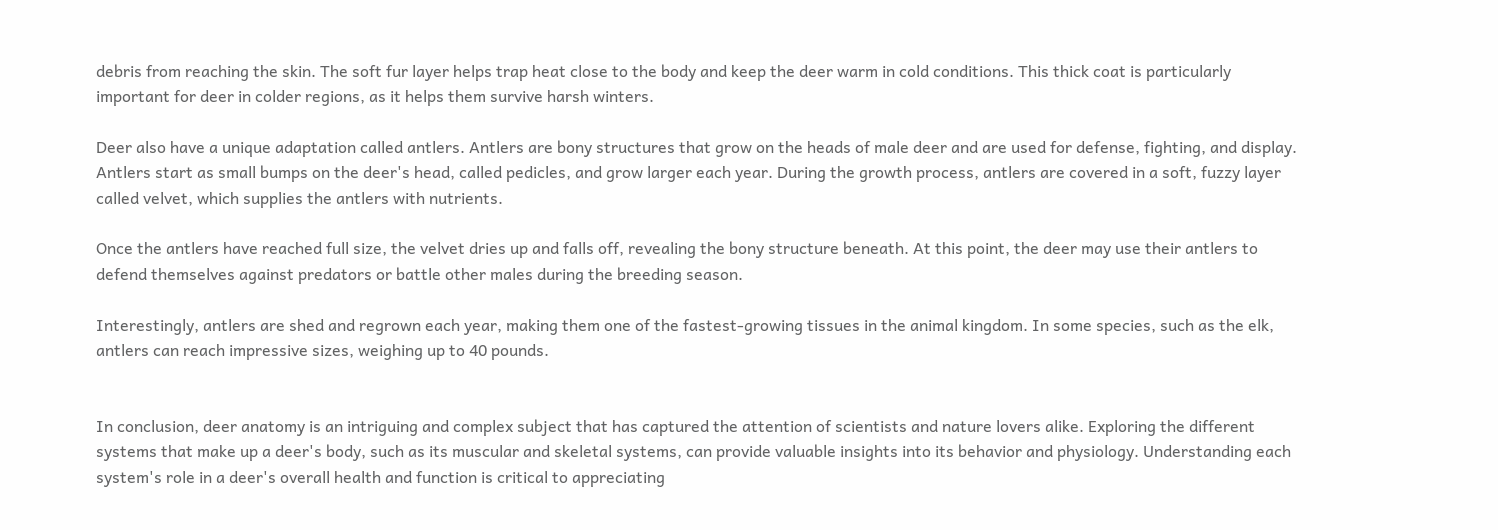debris from reaching the skin. The soft fur layer helps trap heat close to the body and keep the deer warm in cold conditions. This thick coat is particularly important for deer in colder regions, as it helps them survive harsh winters.

Deer also have a unique adaptation called antlers. Antlers are bony structures that grow on the heads of male deer and are used for defense, fighting, and display. Antlers start as small bumps on the deer's head, called pedicles, and grow larger each year. During the growth process, antlers are covered in a soft, fuzzy layer called velvet, which supplies the antlers with nutrients.

Once the antlers have reached full size, the velvet dries up and falls off, revealing the bony structure beneath. At this point, the deer may use their antlers to defend themselves against predators or battle other males during the breeding season.

Interestingly, antlers are shed and regrown each year, making them one of the fastest-growing tissues in the animal kingdom. In some species, such as the elk, antlers can reach impressive sizes, weighing up to 40 pounds.


In conclusion, deer anatomy is an intriguing and complex subject that has captured the attention of scientists and nature lovers alike. Exploring the different systems that make up a deer's body, such as its muscular and skeletal systems, can provide valuable insights into its behavior and physiology. Understanding each system's role in a deer's overall health and function is critical to appreciating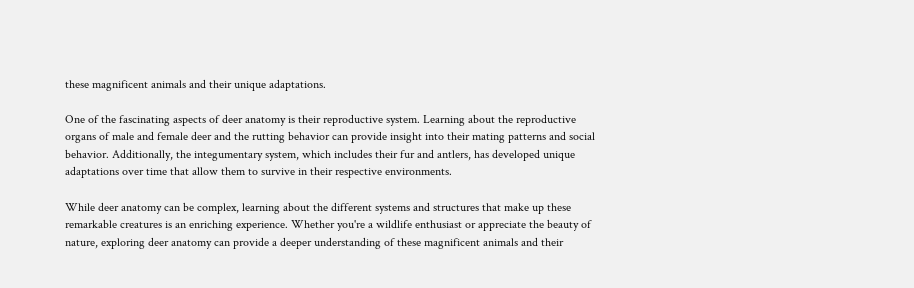these magnificent animals and their unique adaptations.

One of the fascinating aspects of deer anatomy is their reproductive system. Learning about the reproductive organs of male and female deer and the rutting behavior can provide insight into their mating patterns and social behavior. Additionally, the integumentary system, which includes their fur and antlers, has developed unique adaptations over time that allow them to survive in their respective environments.

While deer anatomy can be complex, learning about the different systems and structures that make up these remarkable creatures is an enriching experience. Whether you're a wildlife enthusiast or appreciate the beauty of nature, exploring deer anatomy can provide a deeper understanding of these magnificent animals and their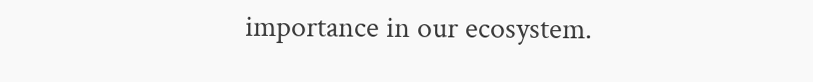importance in our ecosystem.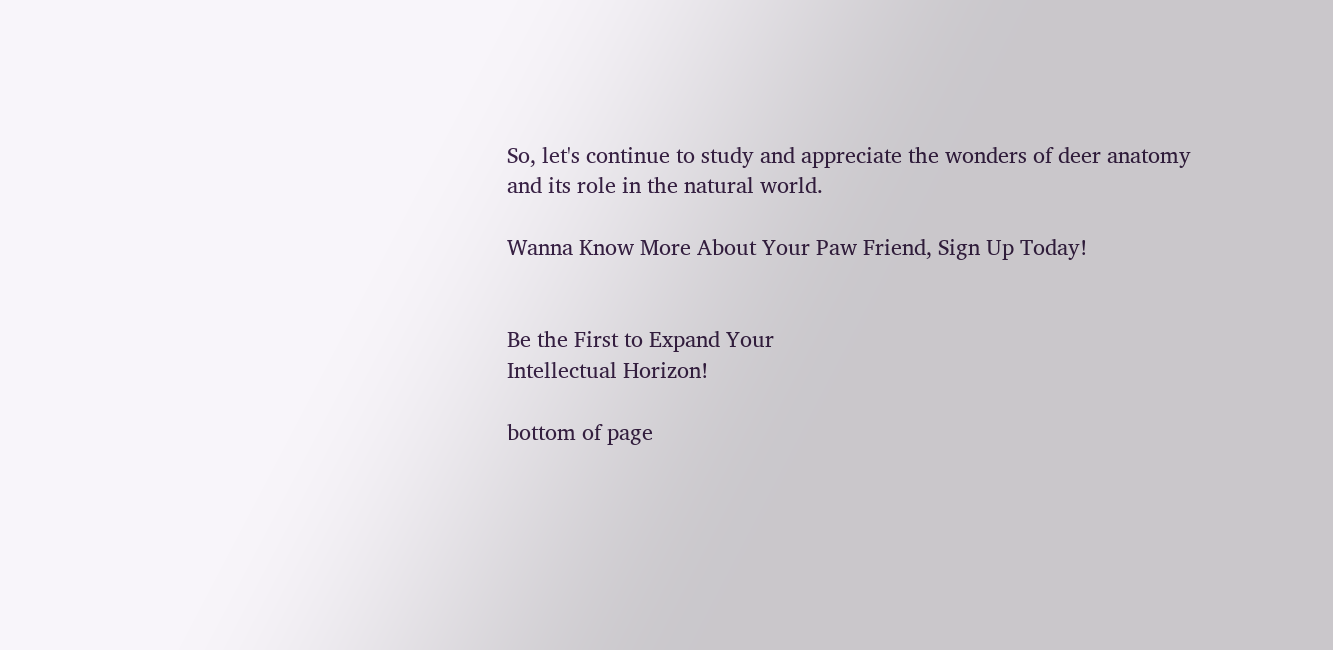So, let's continue to study and appreciate the wonders of deer anatomy and its role in the natural world.

Wanna Know More About Your Paw Friend, Sign Up Today!


Be the First to Expand Your
Intellectual Horizon!

bottom of page